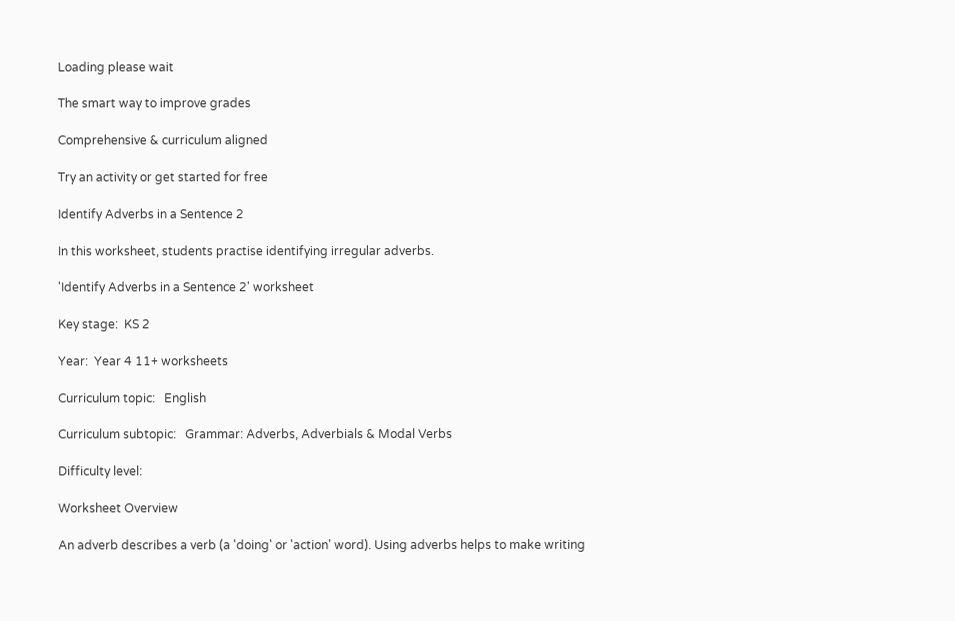Loading please wait

The smart way to improve grades

Comprehensive & curriculum aligned

Try an activity or get started for free

Identify Adverbs in a Sentence 2

In this worksheet, students practise identifying irregular adverbs.

'Identify Adverbs in a Sentence 2' worksheet

Key stage:  KS 2

Year:  Year 4 11+ worksheets

Curriculum topic:   English

Curriculum subtopic:   Grammar: Adverbs, Adverbials & Modal Verbs

Difficulty level:

Worksheet Overview

An adverb describes a verb (a 'doing' or 'action' word). Using adverbs helps to make writing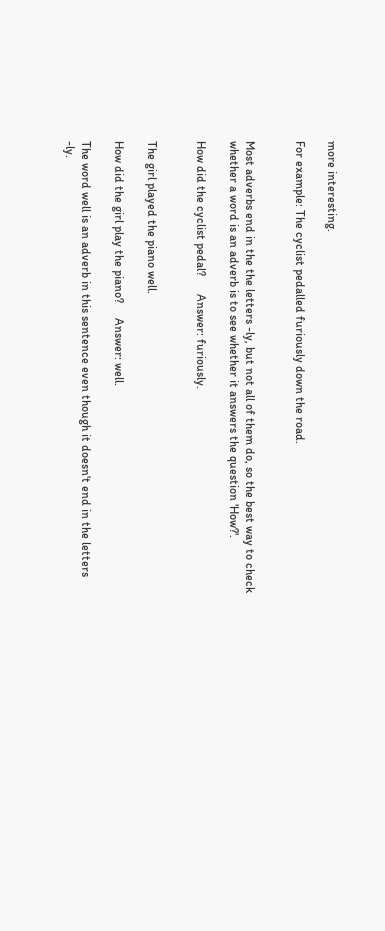more interesting.

For example: The cyclist pedalled furiously down the road.


Most adverbs end in the the letters -ly, but not all of them do, so the best way to check whether a word is an adverb is to see whether it answers the question 'How?'.

How did the cyclist pedal?      Answer: furiously.


The girl played the piano well.

How did the girl play the piano?     Answer: well.

The word well is an adverb in this sentence even though it doesn't end in the letters -ly.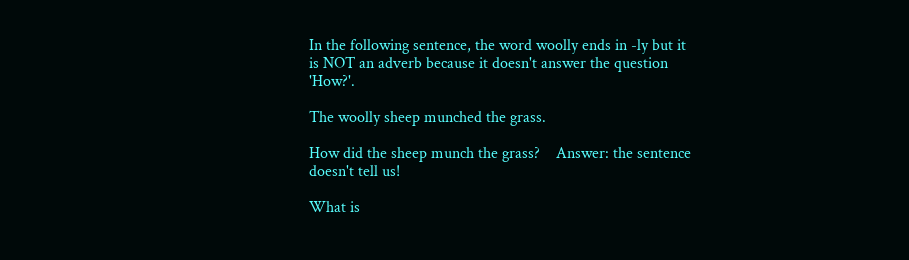In the following sentence, the word woolly ends in -ly but it is NOT an adverb because it doesn't answer the question 'How?'.

The woolly sheep munched the grass.

How did the sheep munch the grass?    Answer: the sentence doesn't tell us!

What is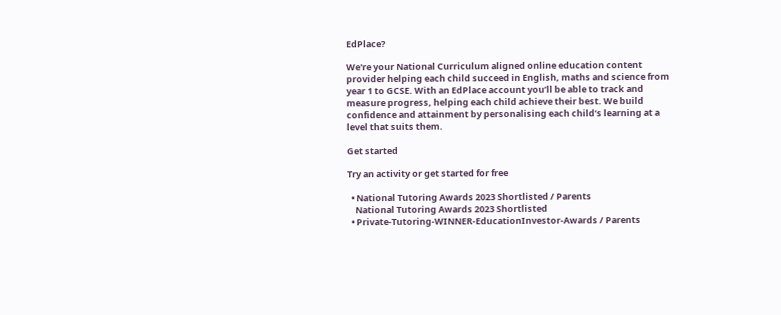EdPlace?

We're your National Curriculum aligned online education content provider helping each child succeed in English, maths and science from year 1 to GCSE. With an EdPlace account you’ll be able to track and measure progress, helping each child achieve their best. We build confidence and attainment by personalising each child’s learning at a level that suits them.

Get started

Try an activity or get started for free

  • National Tutoring Awards 2023 Shortlisted / Parents
    National Tutoring Awards 2023 Shortlisted
  • Private-Tutoring-WINNER-EducationInvestor-Awards / Parents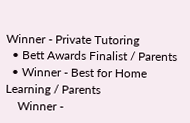Winner - Private Tutoring
  • Bett Awards Finalist / Parents
  • Winner - Best for Home Learning / Parents
    Winner -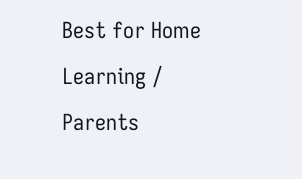Best for Home Learning / Parents